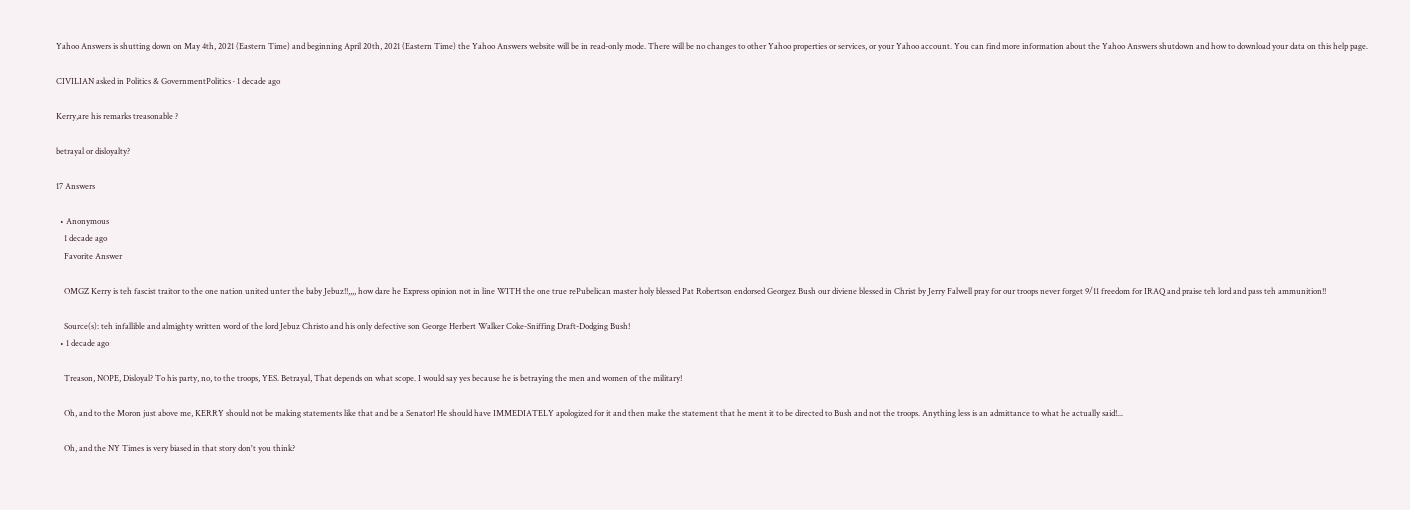Yahoo Answers is shutting down on May 4th, 2021 (Eastern Time) and beginning April 20th, 2021 (Eastern Time) the Yahoo Answers website will be in read-only mode. There will be no changes to other Yahoo properties or services, or your Yahoo account. You can find more information about the Yahoo Answers shutdown and how to download your data on this help page.

CIVILIAN asked in Politics & GovernmentPolitics · 1 decade ago

Kerry,are his remarks treasonable ?

betrayal or disloyalty?

17 Answers

  • Anonymous
    1 decade ago
    Favorite Answer

    OMGZ Kerry is teh fascist traitor to the one nation united unter the baby Jebuz!!,,,, how dare he Express opinion not in line WITH the one true rePubelican master holy blessed Pat Robertson endorsed Georgez Bush our diviene blessed in Christ by Jerry Falwell pray for our troops never forget 9/11 freedom for IRAQ and praise teh lord and pass teh ammunition!!

    Source(s): teh infallible and almighty written word of the lord Jebuz Christo and his only defective son George Herbert Walker Coke-Sniffing Draft-Dodging Bush!
  • 1 decade ago

    Treason, NOPE, Disloyal? To his party, no, to the troops, YES. Betrayal, That depends on what scope. I would say yes because he is betraying the men and women of the military!

    Oh, and to the Moron just above me, KERRY should not be making statements like that and be a Senator! He should have IMMEDIATELY apologized for it and then make the statement that he ment it to be directed to Bush and not the troops. Anything less is an admittance to what he actually said!...

    Oh, and the NY Times is very biased in that story don't you think?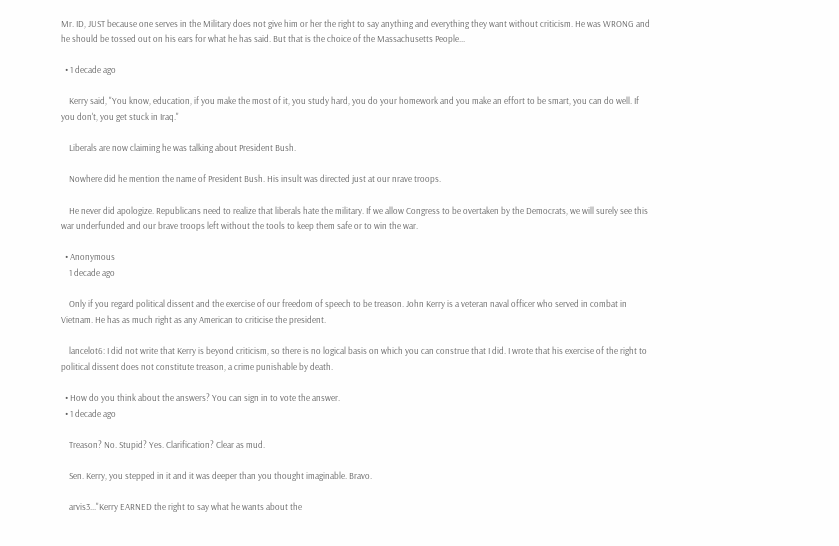Mr. ID, JUST because one serves in the Military does not give him or her the right to say anything and everything they want without criticism. He was WRONG and he should be tossed out on his ears for what he has said. But that is the choice of the Massachusetts People...

  • 1 decade ago

    Kerry said, "You know, education, if you make the most of it, you study hard, you do your homework and you make an effort to be smart, you can do well. If you don't, you get stuck in Iraq."

    Liberals are now claiming he was talking about President Bush.

    Nowhere did he mention the name of President Bush. His insult was directed just at our nrave troops.

    He never did apologize. Republicans need to realize that liberals hate the military. If we allow Congress to be overtaken by the Democrats, we will surely see this war underfunded and our brave troops left without the tools to keep them safe or to win the war.

  • Anonymous
    1 decade ago

    Only if you regard political dissent and the exercise of our freedom of speech to be treason. John Kerry is a veteran naval officer who served in combat in Vietnam. He has as much right as any American to criticise the president.

    lancelot6: I did not write that Kerry is beyond criticism, so there is no logical basis on which you can construe that I did. I wrote that his exercise of the right to political dissent does not constitute treason, a crime punishable by death.

  • How do you think about the answers? You can sign in to vote the answer.
  • 1 decade ago

    Treason? No. Stupid? Yes. Clarification? Clear as mud.

    Sen. Kerry, you stepped in it and it was deeper than you thought imaginable. Bravo.

    arvis3..."Kerry EARNED the right to say what he wants about the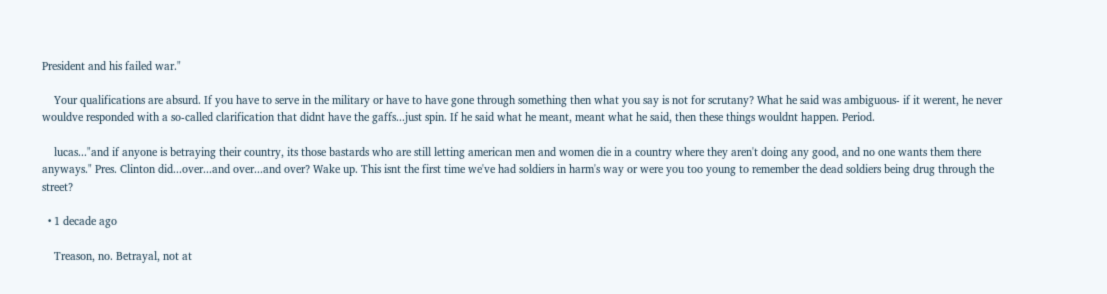President and his failed war."

    Your qualifications are absurd. If you have to serve in the military or have to have gone through something then what you say is not for scrutany? What he said was ambiguous- if it werent, he never wouldve responded with a so-called clarification that didnt have the gaffs...just spin. If he said what he meant, meant what he said, then these things wouldnt happen. Period.

    lucas..."and if anyone is betraying their country, its those bastards who are still letting american men and women die in a country where they aren't doing any good, and no one wants them there anyways." Pres. Clinton did...over...and over...and over? Wake up. This isnt the first time we've had soldiers in harm's way or were you too young to remember the dead soldiers being drug through the street?

  • 1 decade ago

    Treason, no. Betrayal, not at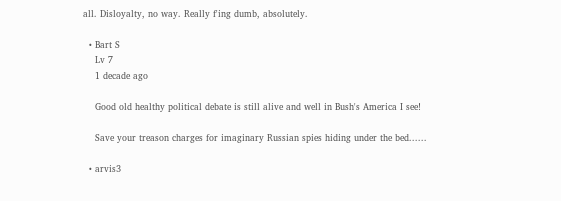all. Disloyalty, no way. Really f'ing dumb, absolutely.

  • Bart S
    Lv 7
    1 decade ago

    Good old healthy political debate is still alive and well in Bush's America I see!

    Save your treason charges for imaginary Russian spies hiding under the bed......

  • arvis3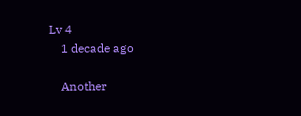Lv 4
    1 decade ago

    Another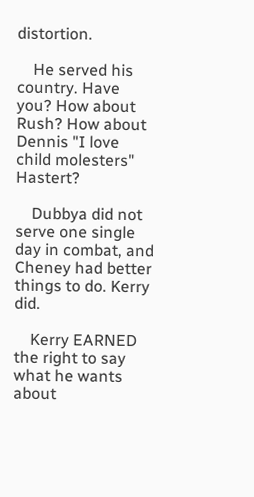distortion.

    He served his country. Have you? How about Rush? How about Dennis "I love child molesters" Hastert?

    Dubbya did not serve one single day in combat, and Cheney had better things to do. Kerry did.

    Kerry EARNED the right to say what he wants about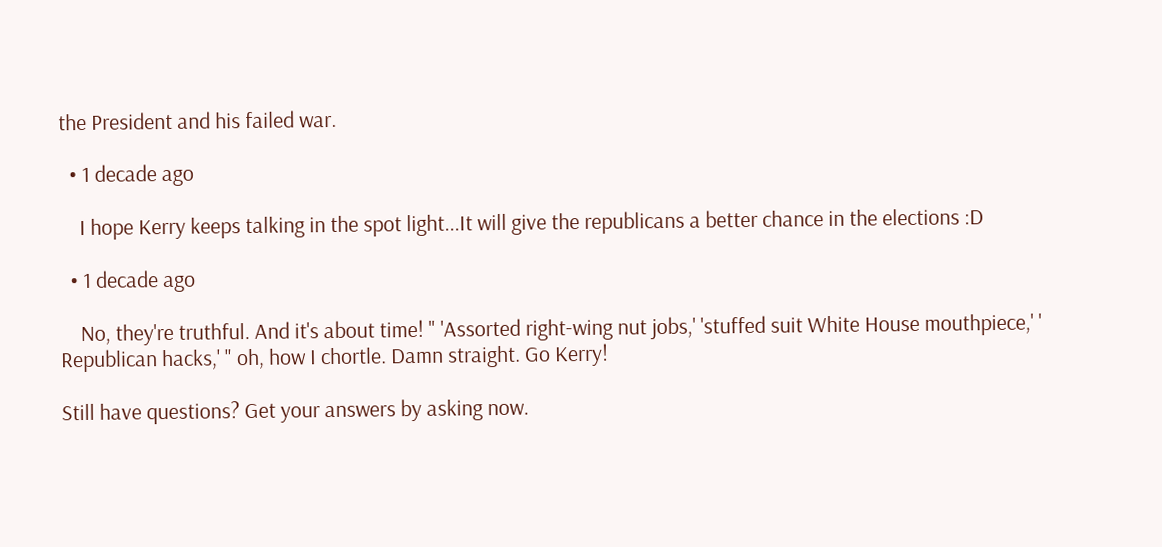the President and his failed war.

  • 1 decade ago

    I hope Kerry keeps talking in the spot light...It will give the republicans a better chance in the elections :D

  • 1 decade ago

    No, they're truthful. And it's about time! " 'Assorted right-wing nut jobs,' 'stuffed suit White House mouthpiece,' ' Republican hacks,' " oh, how I chortle. Damn straight. Go Kerry!

Still have questions? Get your answers by asking now.